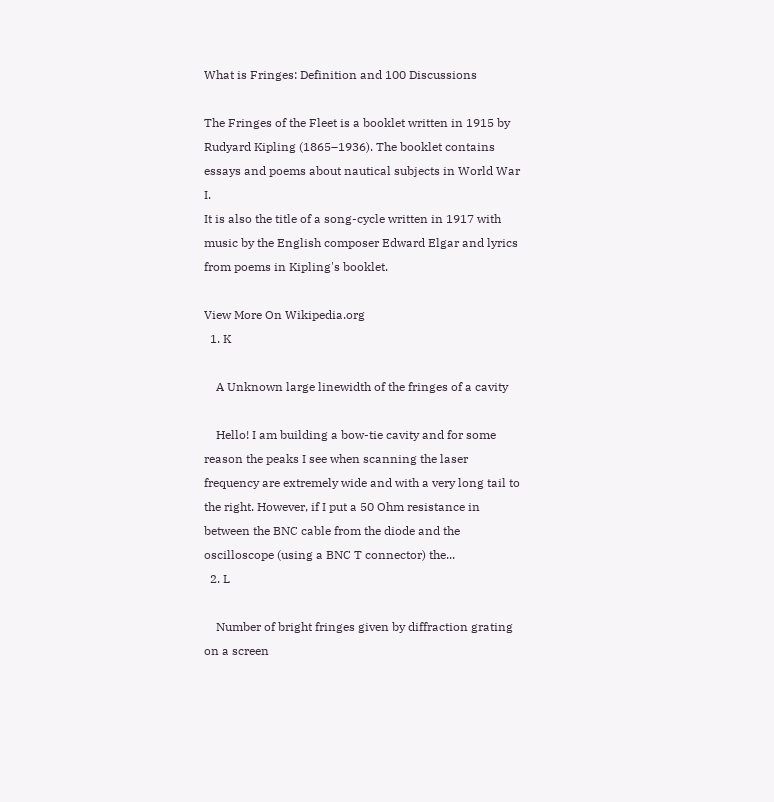What is Fringes: Definition and 100 Discussions

The Fringes of the Fleet is a booklet written in 1915 by Rudyard Kipling (1865–1936). The booklet contains essays and poems about nautical subjects in World War I.
It is also the title of a song-cycle written in 1917 with music by the English composer Edward Elgar and lyrics from poems in Kipling's booklet.

View More On Wikipedia.org
  1. K

    A Unknown large linewidth of the fringes of a cavity

    Hello! I am building a bow-tie cavity and for some reason the peaks I see when scanning the laser frequency are extremely wide and with a very long tail to the right. However, if I put a 50 Ohm resistance in between the BNC cable from the diode and the oscilloscope (using a BNC T connector) the...
  2. L

    Number of bright fringes given by diffraction grating on a screen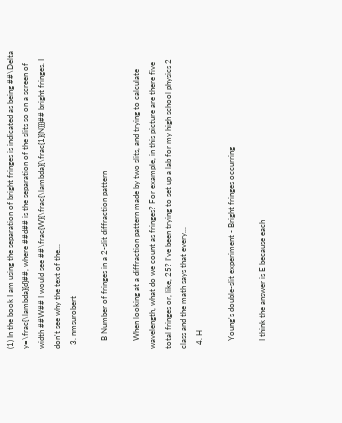(1) In the book I am using the separation of bright fringes is indicated as being ##\Delta y=\frac{\lambda}{d}##, where ##d## is the separation of the slits so on a screen of width ##W## I would see ##\frac{W}{\frac{\lambda}{\frac{1}{N}}}## bright fringes. I don't see why the text of the...
  3. nmsurobert

    B Number of fringes in a 2-slit diffraction pattern

    When looking at a diffraction pattern made by two slits, and trying to calculate wavelength, what do we count as fringes? For example, in this picture are there five total fringes or, like, 25? I've been trying to set up a lab for my high school physics 2 class and the math says that every...
  4. H

    Young's double-slit experiment - Bright fringes occurring

    I think the answer is E because each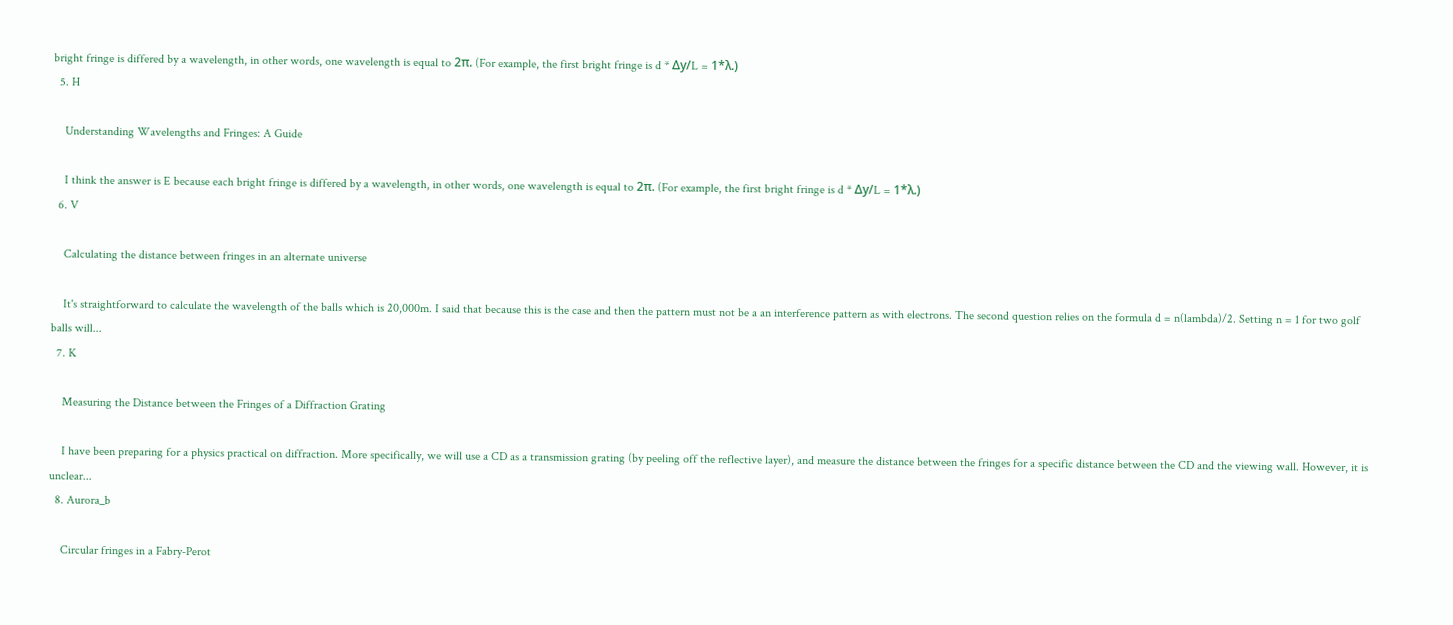bright fringe is differed by a wavelength, in other words, one wavelength is equal to 2π. (For example, the first bright fringe is d * Δy/L = 1*λ.)
  5. H

    Understanding Wavelengths and Fringes: A Guide

    I think the answer is E because each bright fringe is differed by a wavelength, in other words, one wavelength is equal to 2π. (For example, the first bright fringe is d * Δy/L = 1*λ.)
  6. V

    Calculating the distance between fringes in an alternate universe

    It's straightforward to calculate the wavelength of the balls which is 20,000m. I said that because this is the case and then the pattern must not be a an interference pattern as with electrons. The second question relies on the formula d = n(lambda)/2. Setting n = 1 for two golf balls will...
  7. K

    Measuring the Distance between the Fringes of a Diffraction Grating

    I have been preparing for a physics practical on diffraction. More specifically, we will use a CD as a transmission grating (by peeling off the reflective layer), and measure the distance between the fringes for a specific distance between the CD and the viewing wall. However, it is unclear...
  8. Aurora_b

    Circular fringes in a Fabry-Perot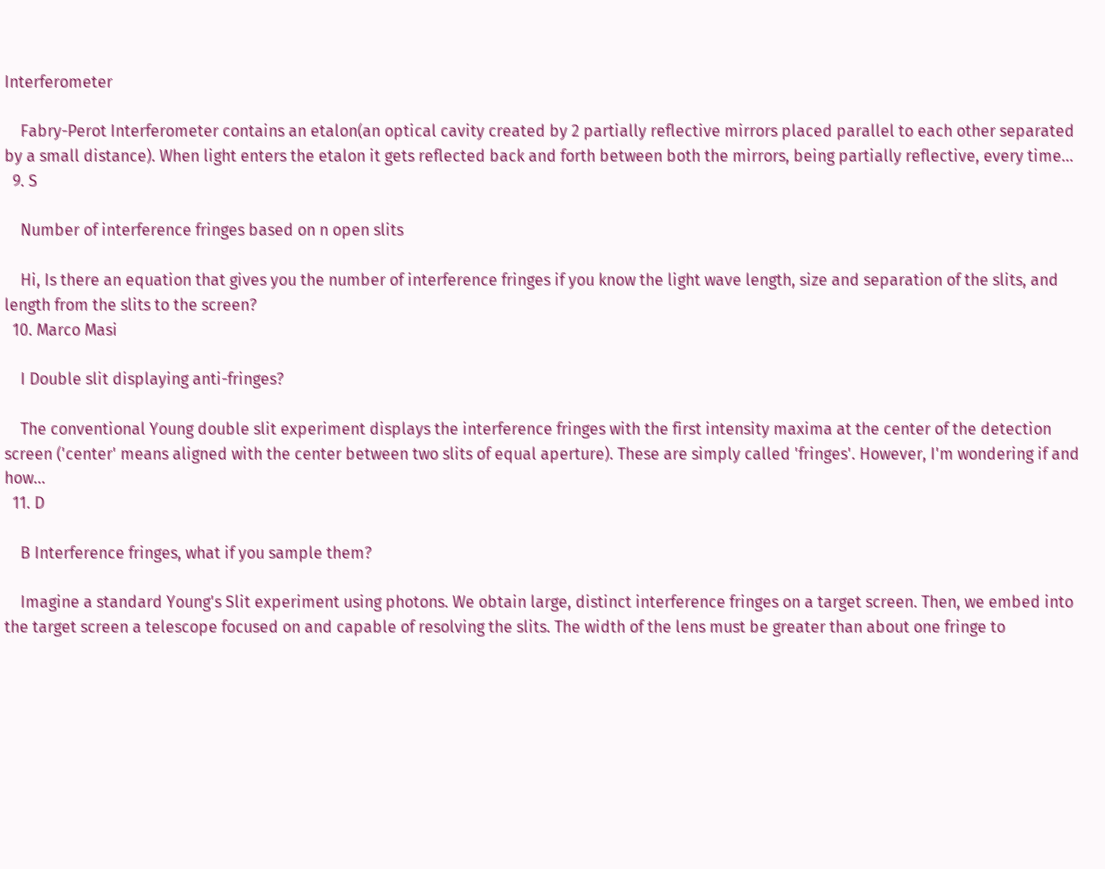Interferometer

    Fabry-Perot Interferometer contains an etalon(an optical cavity created by 2 partially reflective mirrors placed parallel to each other separated by a small distance). When light enters the etalon it gets reflected back and forth between both the mirrors, being partially reflective, every time...
  9. S

    Number of interference fringes based on n open slits

    Hi, Is there an equation that gives you the number of interference fringes if you know the light wave length, size and separation of the slits, and length from the slits to the screen?
  10. Marco Masi

    I Double slit displaying anti-fringes?

    The conventional Young double slit experiment displays the interference fringes with the first intensity maxima at the center of the detection screen ('center' means aligned with the center between two slits of equal aperture). These are simply called 'fringes'. However, I'm wondering if and how...
  11. D

    B Interference fringes, what if you sample them?

    Imagine a standard Young's Slit experiment using photons. We obtain large, distinct interference fringes on a target screen. Then, we embed into the target screen a telescope focused on and capable of resolving the slits. The width of the lens must be greater than about one fringe to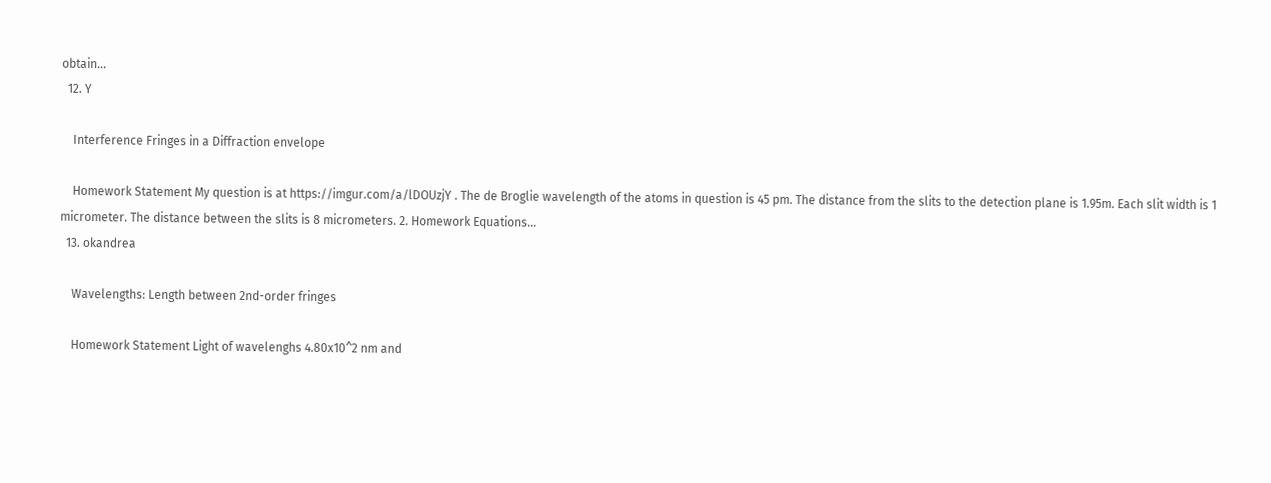obtain...
  12. Y

    Interference Fringes in a Diffraction envelope

    Homework Statement My question is at https://imgur.com/a/lDOUzjY . The de Broglie wavelength of the atoms in question is 45 pm. The distance from the slits to the detection plane is 1.95m. Each slit width is 1 micrometer. The distance between the slits is 8 micrometers. 2. Homework Equations...
  13. okandrea

    Wavelengths: Length between 2nd-order fringes

    Homework Statement Light of wavelenghs 4.80x10^2 nm and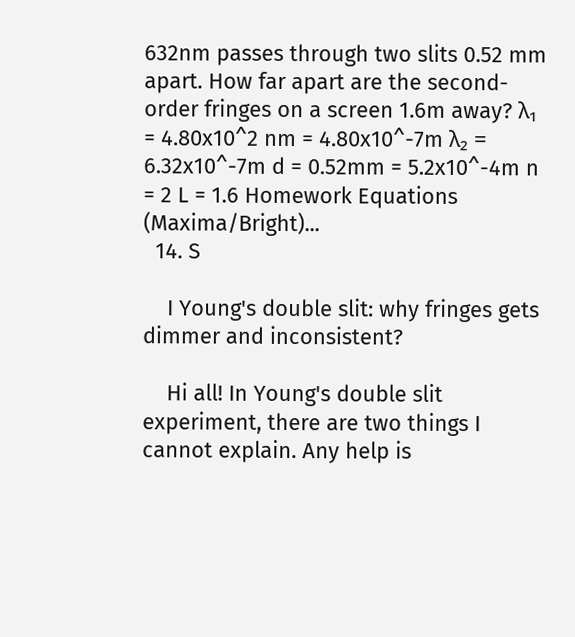632nm passes through two slits 0.52 mm apart. How far apart are the second-order fringes on a screen 1.6m away? λ₁ = 4.80x10^2 nm = 4.80x10^-7m λ₂ = 6.32x10^-7m d = 0.52mm = 5.2x10^-4m n = 2 L = 1.6 Homework Equations (Maxima/Bright)...
  14. S

    I Young's double slit: why fringes gets dimmer and inconsistent?

    Hi all! In Young's double slit experiment, there are two things I cannot explain. Any help is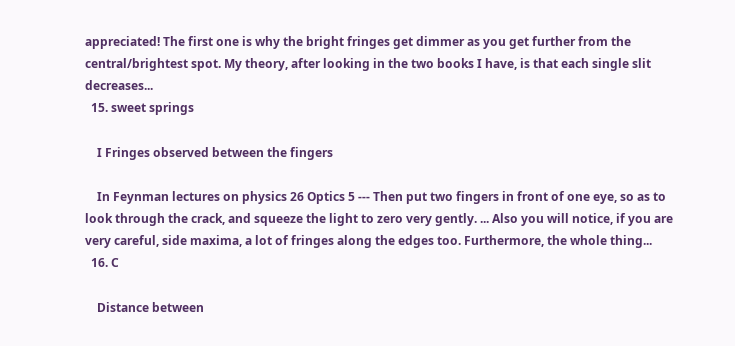appreciated! The first one is why the bright fringes get dimmer as you get further from the central/brightest spot. My theory, after looking in the two books I have, is that each single slit decreases...
  15. sweet springs

    I Fringes observed between the fingers

    In Feynman lectures on physics 26 Optics 5 --- Then put two fingers in front of one eye, so as to look through the crack, and squeeze the light to zero very gently. ... Also you will notice, if you are very careful, side maxima, a lot of fringes along the edges too. Furthermore, the whole thing...
  16. C

    Distance between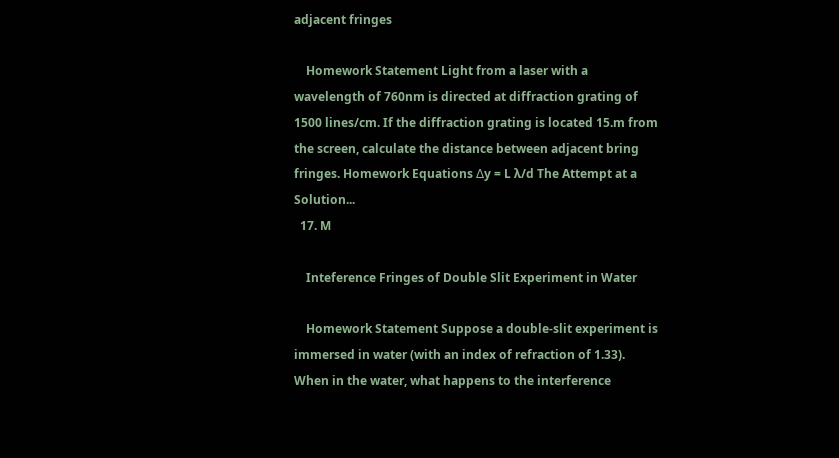adjacent fringes

    Homework Statement Light from a laser with a wavelength of 760nm is directed at diffraction grating of 1500 lines/cm. If the diffraction grating is located 15.m from the screen, calculate the distance between adjacent bring fringes. Homework Equations ∆y = L λ/d The Attempt at a Solution...
  17. M

    Inteference Fringes of Double Slit Experiment in Water

    Homework Statement Suppose a double-slit experiment is immersed in water (with an index of refraction of 1.33). When in the water, what happens to the interference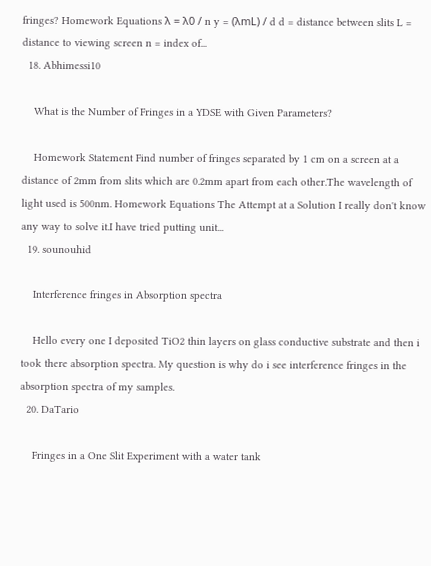fringes? Homework Equations λ = λ0 / n y = (λmL) / d d = distance between slits L = distance to viewing screen n = index of...
  18. Abhimessi10

    What is the Number of Fringes in a YDSE with Given Parameters?

    Homework Statement Find number of fringes separated by 1 cm on a screen at a distance of 2mm from slits which are 0.2mm apart from each other.The wavelength of light used is 500nm. Homework Equations The Attempt at a Solution I really don't know any way to solve it.I have tried putting unit...
  19. sounouhid

    Interference fringes in Absorption spectra

    Hello every one I deposited TiO2 thin layers on glass conductive substrate and then i took there absorption spectra. My question is why do i see interference fringes in the absorption spectra of my samples.
  20. DaTario

    Fringes in a One Slit Experiment with a water tank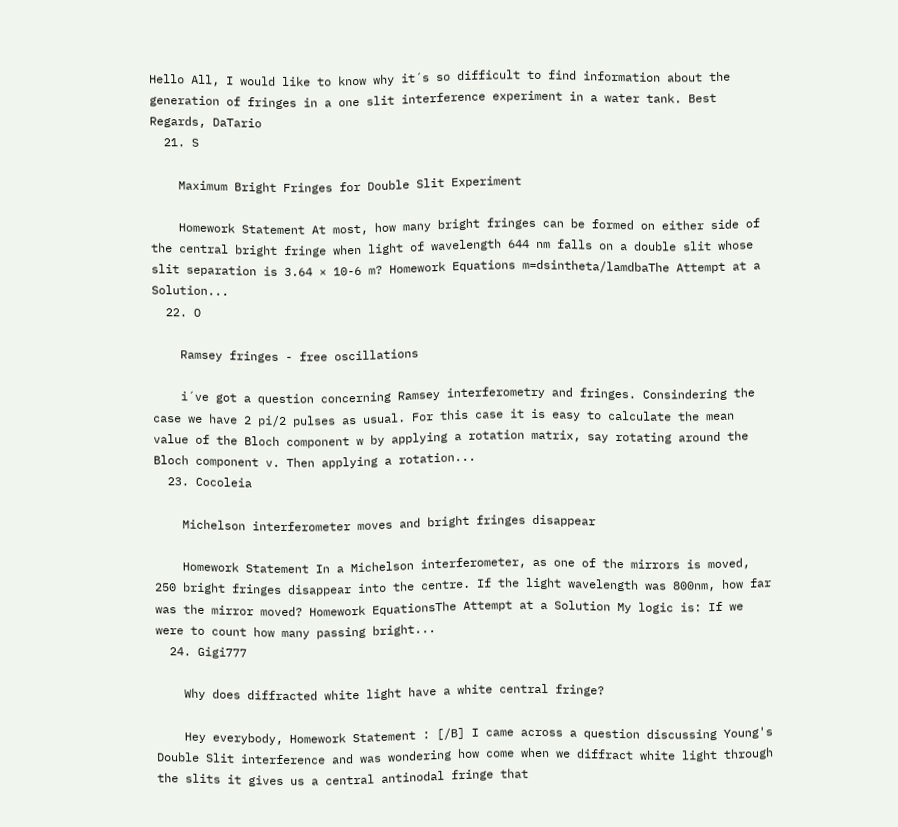Hello All, I would like to know why it´s so difficult to find information about the generation of fringes in a one slit interference experiment in a water tank. Best Regards, DaTario
  21. S

    Maximum Bright Fringes for Double Slit Experiment

    Homework Statement At most, how many bright fringes can be formed on either side of the central bright fringe when light of wavelength 644 nm falls on a double slit whose slit separation is 3.64 × 10-6 m? Homework Equations m=dsintheta/lamdbaThe Attempt at a Solution...
  22. O

    Ramsey fringes - free oscillations

    i´ve got a question concerning Ramsey interferometry and fringes. Consindering the case we have 2 pi/2 pulses as usual. For this case it is easy to calculate the mean value of the Bloch component w by applying a rotation matrix, say rotating around the Bloch component v. Then applying a rotation...
  23. Cocoleia

    Michelson interferometer moves and bright fringes disappear

    Homework Statement In a Michelson interferometer, as one of the mirrors is moved, 250 bright fringes disappear into the centre. If the light wavelength was 800nm, how far was the mirror moved? Homework EquationsThe Attempt at a Solution My logic is: If we were to count how many passing bright...
  24. Gigi777

    Why does diffracted white light have a white central fringe?

    Hey everybody, Homework Statement : [/B] I came across a question discussing Young's Double Slit interference and was wondering how come when we diffract white light through the slits it gives us a central antinodal fringe that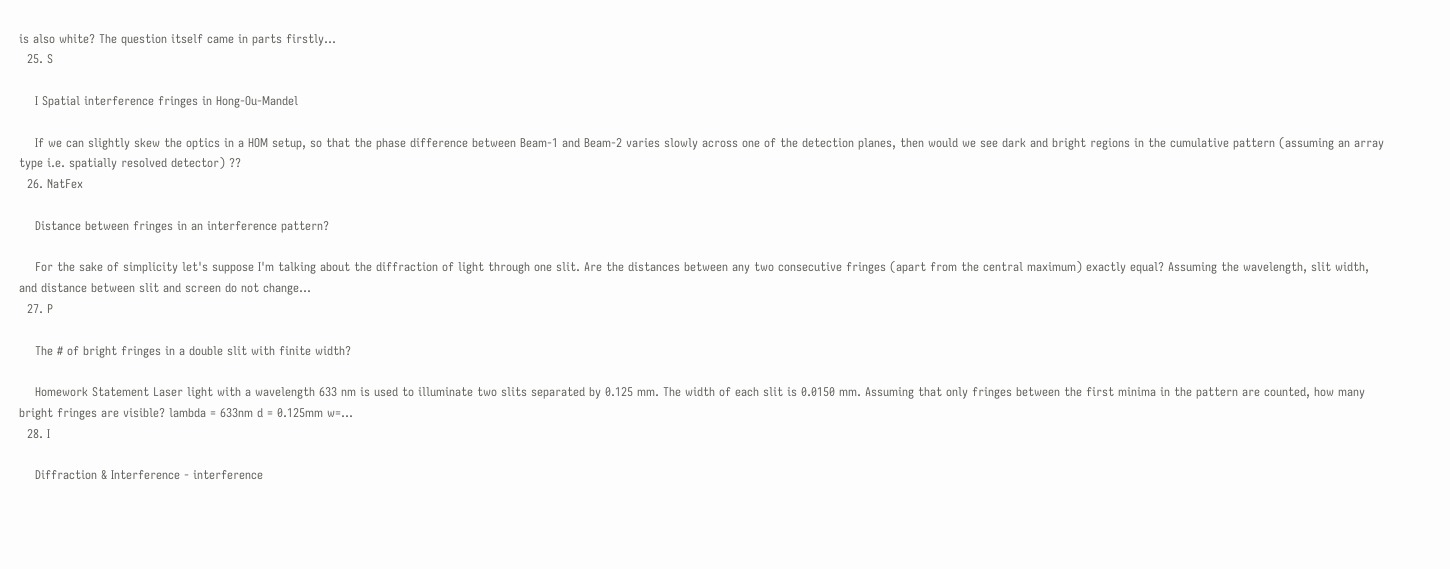is also white? The question itself came in parts firstly...
  25. S

    I Spatial interference fringes in Hong-Ou-Mandel

    If we can slightly skew the optics in a HOM setup, so that the phase difference between Beam-1 and Beam-2 varies slowly across one of the detection planes, then would we see dark and bright regions in the cumulative pattern (assuming an array type i.e. spatially resolved detector) ??
  26. NatFex

    Distance between fringes in an interference pattern?

    For the sake of simplicity let's suppose I'm talking about the diffraction of light through one slit. Are the distances between any two consecutive fringes (apart from the central maximum) exactly equal? Assuming the wavelength, slit width, and distance between slit and screen do not change...
  27. P

    The # of bright fringes in a double slit with finite width?

    Homework Statement Laser light with a wavelength 633 nm is used to illuminate two slits separated by 0.125 mm. The width of each slit is 0.0150 mm. Assuming that only fringes between the first minima in the pattern are counted, how many bright fringes are visible? lambda = 633nm d = 0.125mm w=...
  28. I

    Diffraction & Interference - interference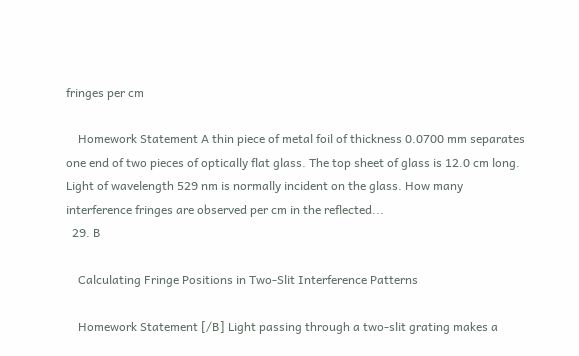fringes per cm

    Homework Statement A thin piece of metal foil of thickness 0.0700 mm separates one end of two pieces of optically flat glass. The top sheet of glass is 12.0 cm long. Light of wavelength 529 nm is normally incident on the glass. How many interference fringes are observed per cm in the reflected...
  29. B

    Calculating Fringe Positions in Two-Slit Interference Patterns

    Homework Statement [/B] Light passing through a two-slit grating makes a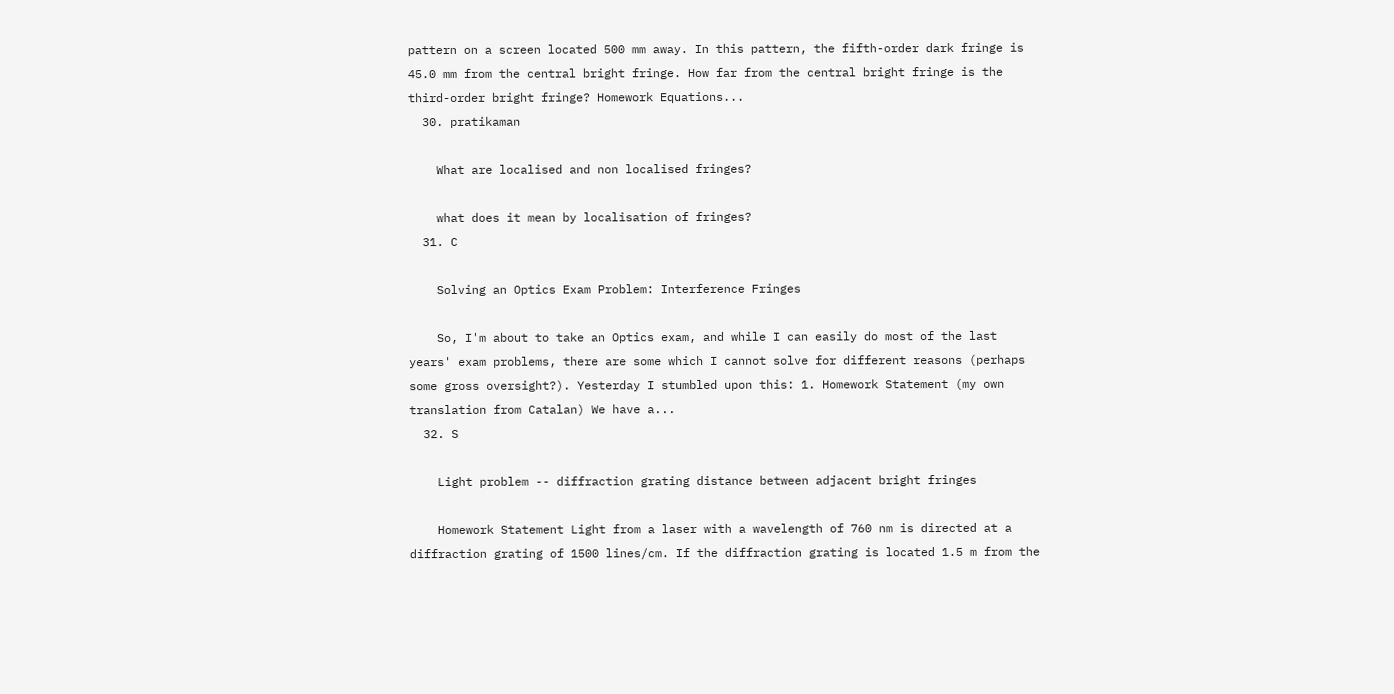pattern on a screen located 500 mm away. In this pattern, the fifth-order dark fringe is 45.0 mm from the central bright fringe. How far from the central bright fringe is the third-order bright fringe? Homework Equations...
  30. pratikaman

    What are localised and non localised fringes?

    what does it mean by localisation of fringes?
  31. C

    Solving an Optics Exam Problem: Interference Fringes

    So, I'm about to take an Optics exam, and while I can easily do most of the last years' exam problems, there are some which I cannot solve for different reasons (perhaps some gross oversight?). Yesterday I stumbled upon this: 1. Homework Statement (my own translation from Catalan) We have a...
  32. S

    Light problem -- diffraction grating distance between adjacent bright fringes

    Homework Statement Light from a laser with a wavelength of 760 nm is directed at a diffraction grating of 1500 lines/cm. If the diffraction grating is located 1.5 m from the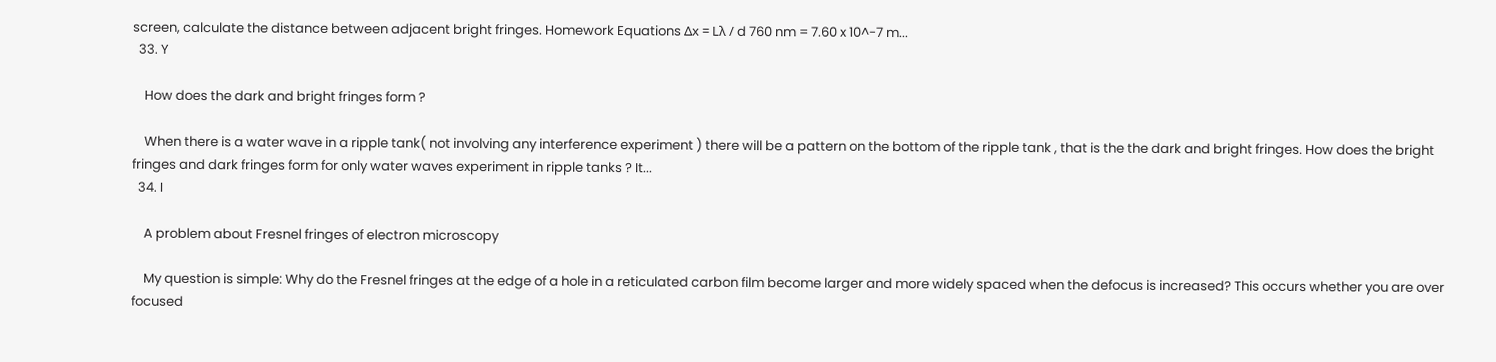screen, calculate the distance between adjacent bright fringes. Homework Equations Δx = Lλ / d 760 nm = 7.60 x 10^-7 m...
  33. Y

    How does the dark and bright fringes form ?

    When there is a water wave in a ripple tank( not involving any interference experiment ) there will be a pattern on the bottom of the ripple tank , that is the the dark and bright fringes. How does the bright fringes and dark fringes form for only water waves experiment in ripple tanks ? It...
  34. I

    A problem about Fresnel fringes of electron microscopy

    My question is simple: Why do the Fresnel fringes at the edge of a hole in a reticulated carbon film become larger and more widely spaced when the defocus is increased? This occurs whether you are over focused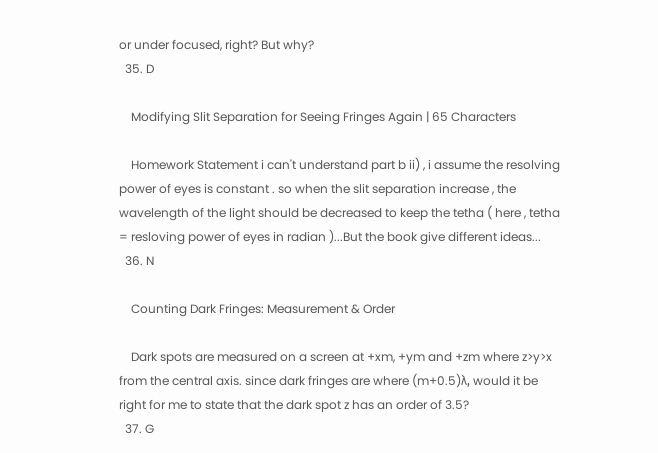or under focused, right? But why?
  35. D

    Modifying Slit Separation for Seeing Fringes Again | 65 Characters

    Homework Statement i can't understand part b ii) , i assume the resolving power of eyes is constant . so when the slit separation increase , the wavelength of the light should be decreased to keep the tetha ( here , tetha = resloving power of eyes in radian )...But the book give different ideas...
  36. N

    Counting Dark Fringes: Measurement & Order

    Dark spots are measured on a screen at +xm, +ym and +zm where z>y>x from the central axis. since dark fringes are where (m+0.5)λ, would it be right for me to state that the dark spot z has an order of 3.5?
  37. G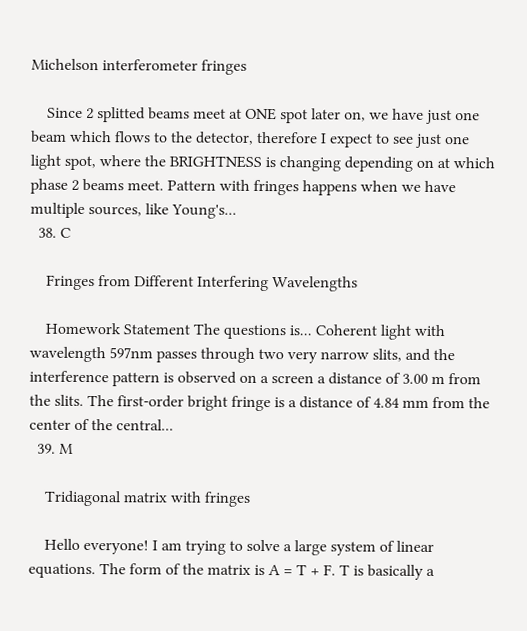Michelson interferometer fringes

    Since 2 splitted beams meet at ONE spot later on, we have just one beam which flows to the detector, therefore I expect to see just one light spot, where the BRIGHTNESS is changing depending on at which phase 2 beams meet. Pattern with fringes happens when we have multiple sources, like Young's...
  38. C

    Fringes from Different Interfering Wavelengths

    Homework Statement The questions is... Coherent light with wavelength 597nm passes through two very narrow slits, and the interference pattern is observed on a screen a distance of 3.00 m from the slits. The first-order bright fringe is a distance of 4.84 mm from the center of the central...
  39. M

    Tridiagonal matrix with fringes

    Hello everyone! I am trying to solve a large system of linear equations. The form of the matrix is A = T + F. T is basically a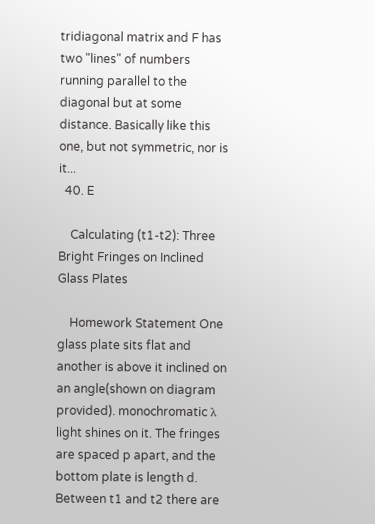tridiagonal matrix and F has two "lines" of numbers running parallel to the diagonal but at some distance. Basically like this one, but not symmetric, nor is it...
  40. E

    Calculating (t1-t2): Three Bright Fringes on Inclined Glass Plates

    Homework Statement One glass plate sits flat and another is above it inclined on an angle(shown on diagram provided). monochromatic λ light shines on it. The fringes are spaced p apart, and the bottom plate is length d. Between t1 and t2 there are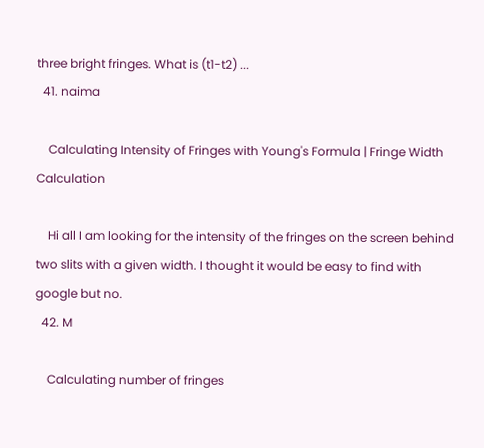three bright fringes. What is (t1-t2) ...
  41. naima

    Calculating Intensity of Fringes with Young's Formula | Fringe Width Calculation

    Hi all I am looking for the intensity of the fringes on the screen behind two slits with a given width. I thought it would be easy to find with google but no.
  42. M

    Calculating number of fringes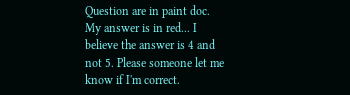Question are in paint doc. My answer is in red... I believe the answer is 4 and not 5. Please someone let me know if I'm correct.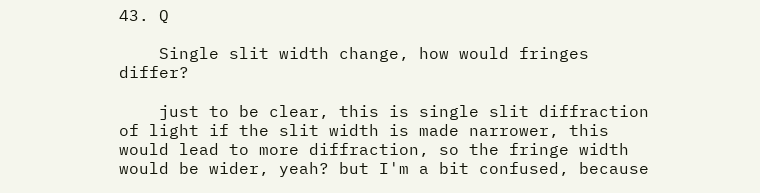43. Q

    Single slit width change, how would fringes differ?

    just to be clear, this is single slit diffraction of light if the slit width is made narrower, this would lead to more diffraction, so the fringe width would be wider, yeah? but I'm a bit confused, because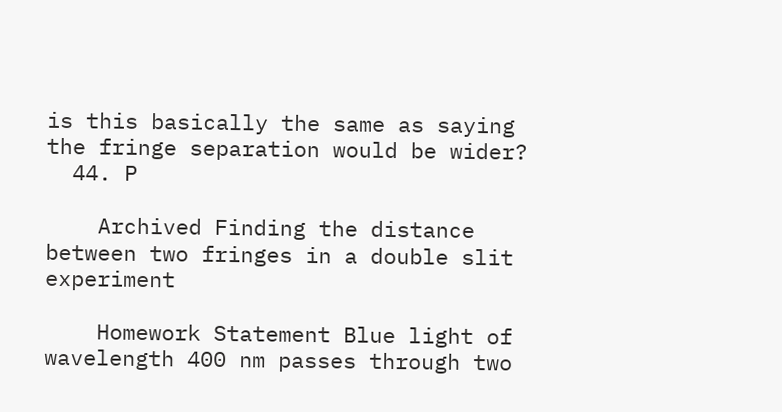is this basically the same as saying the fringe separation would be wider?
  44. P

    Archived Finding the distance between two fringes in a double slit experiment

    Homework Statement Blue light of wavelength 400 nm passes through two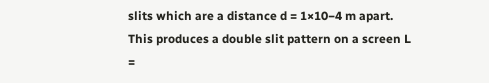slits which are a distance d = 1×10−4 m apart. This produces a double slit pattern on a screen L =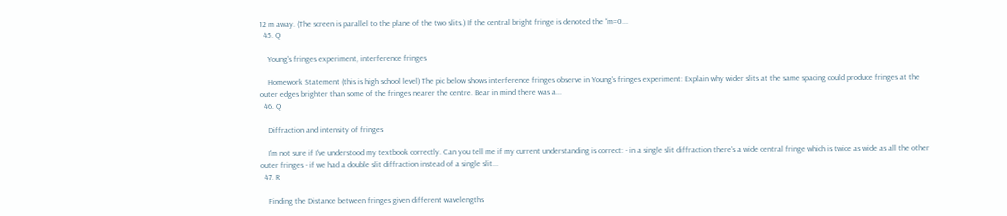12 m away. (The screen is parallel to the plane of the two slits.) If the central bright fringe is denoted the “m=0...
  45. Q

    Young's fringes experiment, interference fringes

    Homework Statement (this is high school level) The pic below shows interference fringes observe in Young's fringes experiment: Explain why wider slits at the same spacing could produce fringes at the outer edges brighter than some of the fringes nearer the centre. Bear in mind there was a...
  46. Q

    Diffraction and intensity of fringes

    I'm not sure if I've understood my textbook correctly. Can you tell me if my current understanding is correct: - in a single slit diffraction there's a wide central fringe which is twice as wide as all the other outer fringes - if we had a double slit diffraction instead of a single slit...
  47. R

    Finding the Distance between fringes given different wavelengths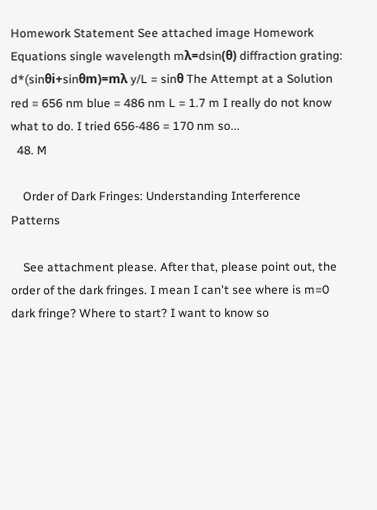Homework Statement See attached image Homework Equations single wavelength mλ=dsin(θ) diffraction grating: d*(sinθi+sinθm)=mλ y/L = sinθ The Attempt at a Solution red = 656 nm blue = 486 nm L = 1.7 m I really do not know what to do. I tried 656-486 = 170 nm so...
  48. M

    Order of Dark Fringes: Understanding Interference Patterns

    See attachment please. After that, please point out, the order of the dark fringes. I mean I can't see where is m=0 dark fringe? Where to start? I want to know so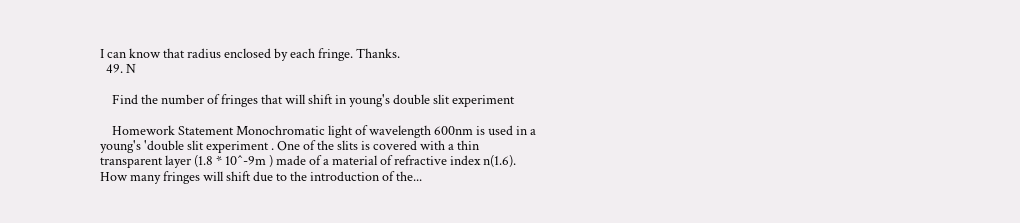I can know that radius enclosed by each fringe. Thanks.
  49. N

    Find the number of fringes that will shift in young's double slit experiment

    Homework Statement Monochromatic light of wavelength 600nm is used in a young's 'double slit experiment . One of the slits is covered with a thin transparent layer (1.8 * 10^-9m ) made of a material of refractive index n(1.6). How many fringes will shift due to the introduction of the...